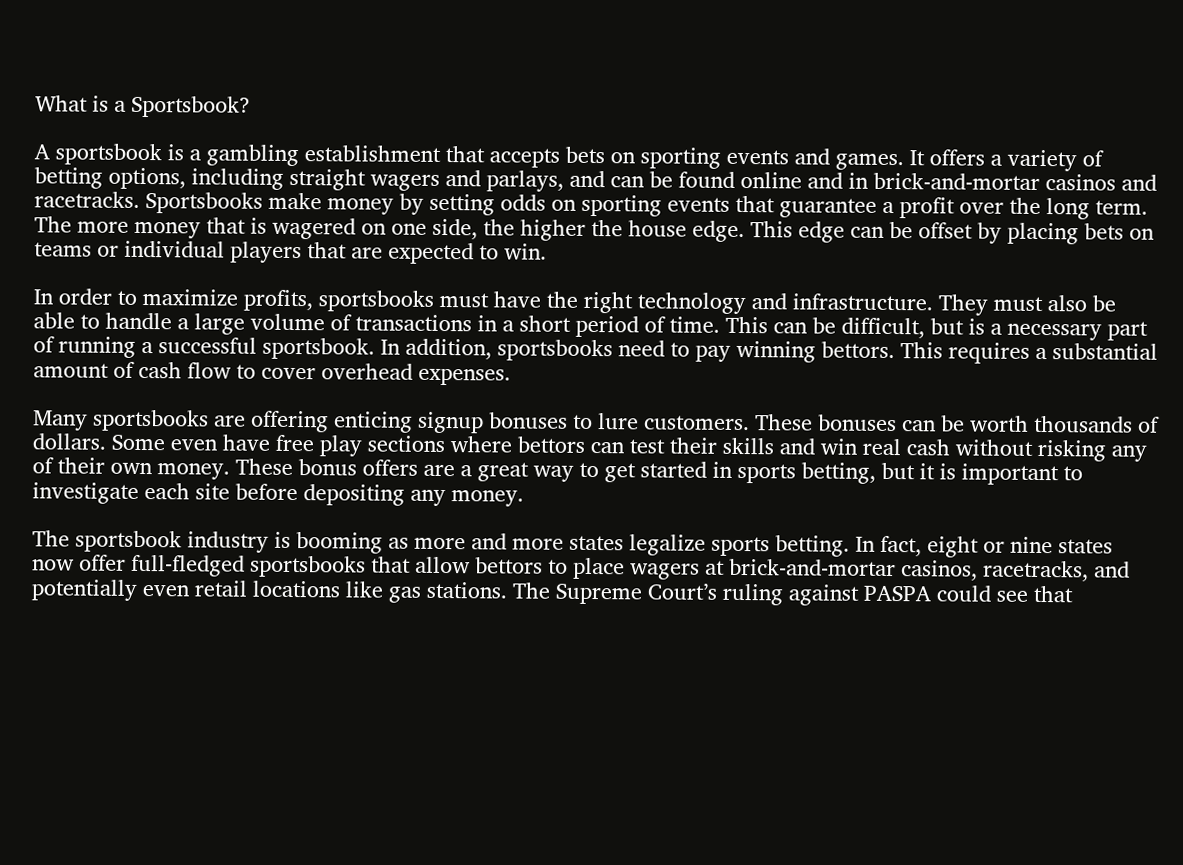What is a Sportsbook?

A sportsbook is a gambling establishment that accepts bets on sporting events and games. It offers a variety of betting options, including straight wagers and parlays, and can be found online and in brick-and-mortar casinos and racetracks. Sportsbooks make money by setting odds on sporting events that guarantee a profit over the long term. The more money that is wagered on one side, the higher the house edge. This edge can be offset by placing bets on teams or individual players that are expected to win.

In order to maximize profits, sportsbooks must have the right technology and infrastructure. They must also be able to handle a large volume of transactions in a short period of time. This can be difficult, but is a necessary part of running a successful sportsbook. In addition, sportsbooks need to pay winning bettors. This requires a substantial amount of cash flow to cover overhead expenses.

Many sportsbooks are offering enticing signup bonuses to lure customers. These bonuses can be worth thousands of dollars. Some even have free play sections where bettors can test their skills and win real cash without risking any of their own money. These bonus offers are a great way to get started in sports betting, but it is important to investigate each site before depositing any money.

The sportsbook industry is booming as more and more states legalize sports betting. In fact, eight or nine states now offer full-fledged sportsbooks that allow bettors to place wagers at brick-and-mortar casinos, racetracks, and potentially even retail locations like gas stations. The Supreme Court’s ruling against PASPA could see that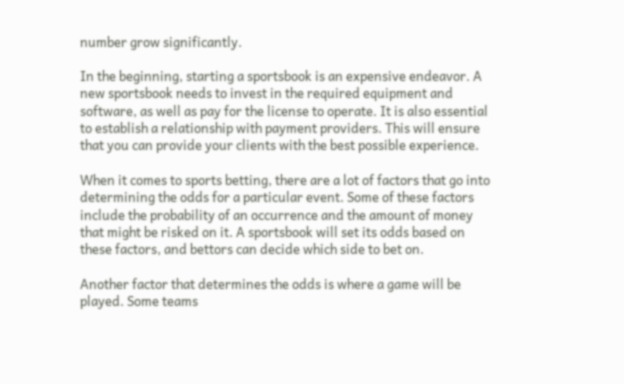number grow significantly.

In the beginning, starting a sportsbook is an expensive endeavor. A new sportsbook needs to invest in the required equipment and software, as well as pay for the license to operate. It is also essential to establish a relationship with payment providers. This will ensure that you can provide your clients with the best possible experience.

When it comes to sports betting, there are a lot of factors that go into determining the odds for a particular event. Some of these factors include the probability of an occurrence and the amount of money that might be risked on it. A sportsbook will set its odds based on these factors, and bettors can decide which side to bet on.

Another factor that determines the odds is where a game will be played. Some teams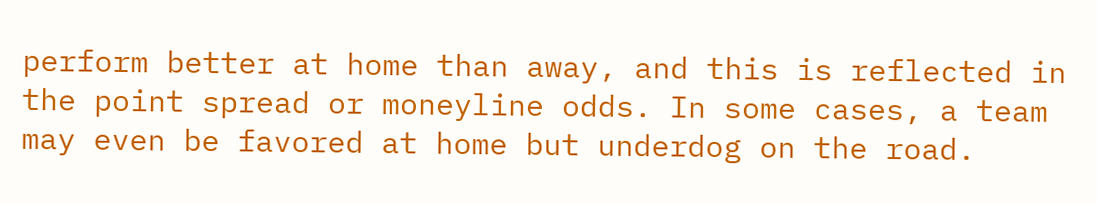perform better at home than away, and this is reflected in the point spread or moneyline odds. In some cases, a team may even be favored at home but underdog on the road.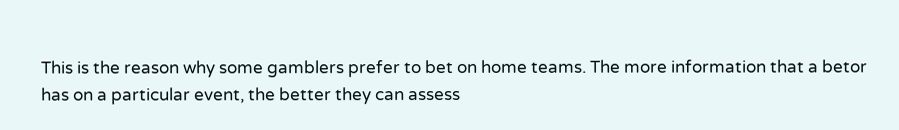This is the reason why some gamblers prefer to bet on home teams. The more information that a betor has on a particular event, the better they can assess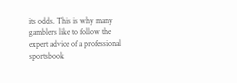its odds. This is why many gamblers like to follow the expert advice of a professional sportsbook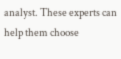analyst. These experts can help them choose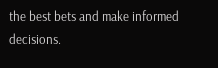the best bets and make informed decisions.